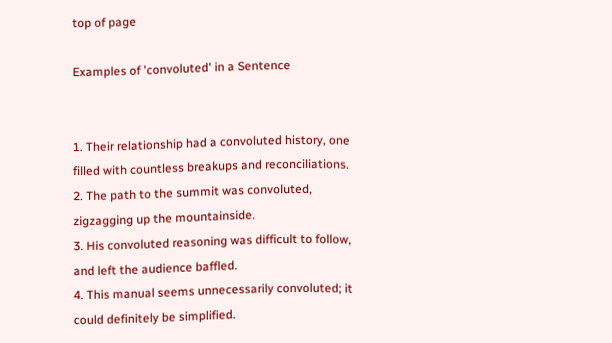top of page

Examples of 'convoluted' in a Sentence


1. Their relationship had a convoluted history, one filled with countless breakups and reconciliations.
2. The path to the summit was convoluted, zigzagging up the mountainside.
3. His convoluted reasoning was difficult to follow, and left the audience baffled.
4. This manual seems unnecessarily convoluted; it could definitely be simplified.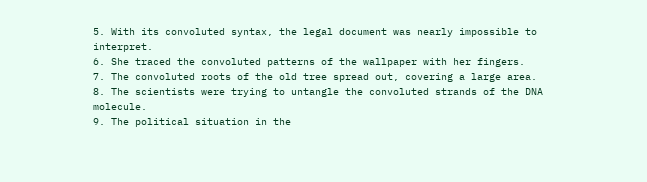5. With its convoluted syntax, the legal document was nearly impossible to interpret.
6. She traced the convoluted patterns of the wallpaper with her fingers.
7. The convoluted roots of the old tree spread out, covering a large area.
8. The scientists were trying to untangle the convoluted strands of the DNA molecule.
9. The political situation in the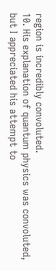region is incredibly convoluted.
10. His explanation of quantum physics was convoluted, but I appreciated his attempt to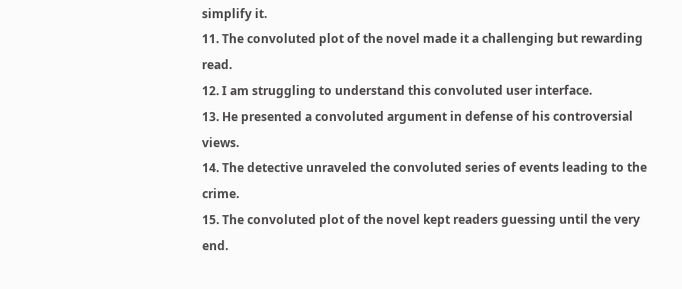simplify it.
11. The convoluted plot of the novel made it a challenging but rewarding read.
12. I am struggling to understand this convoluted user interface.
13. He presented a convoluted argument in defense of his controversial views.
14. The detective unraveled the convoluted series of events leading to the crime.
15. The convoluted plot of the novel kept readers guessing until the very end.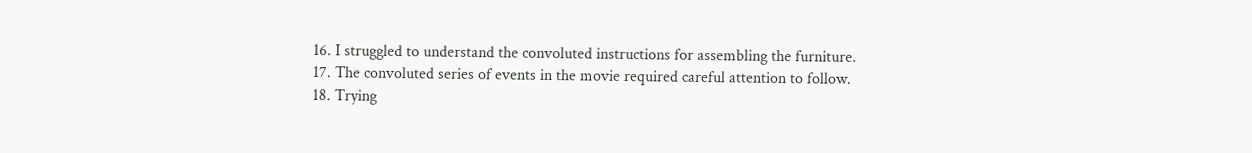16. I struggled to understand the convoluted instructions for assembling the furniture.
17. The convoluted series of events in the movie required careful attention to follow.
18. Trying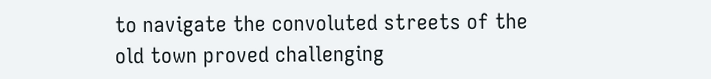to navigate the convoluted streets of the old town proved challenging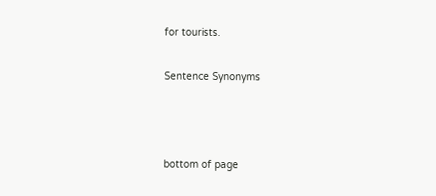for tourists.

Sentence Synonyms



bottom of page